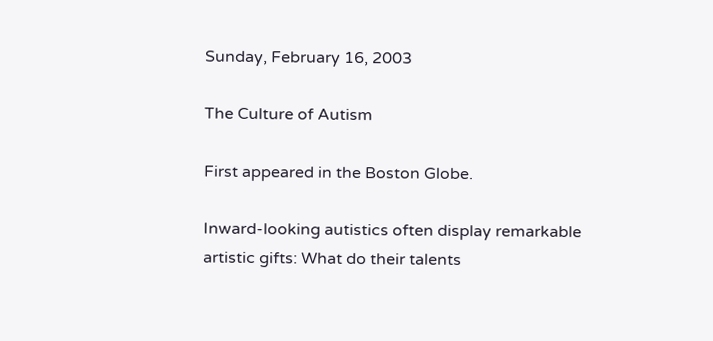Sunday, February 16, 2003

The Culture of Autism

First appeared in the Boston Globe.

Inward-looking autistics often display remarkable artistic gifts: What do their talents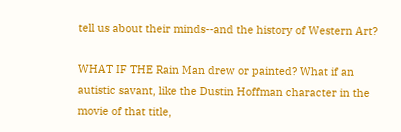tell us about their minds--and the history of Western Art?

WHAT IF THE Rain Man drew or painted? What if an autistic savant, like the Dustin Hoffman character in the movie of that title,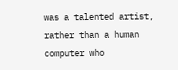was a talented artist, rather than a human computer who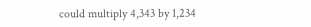could multiply 4,343 by 1,234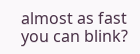almost as fast you can blink?